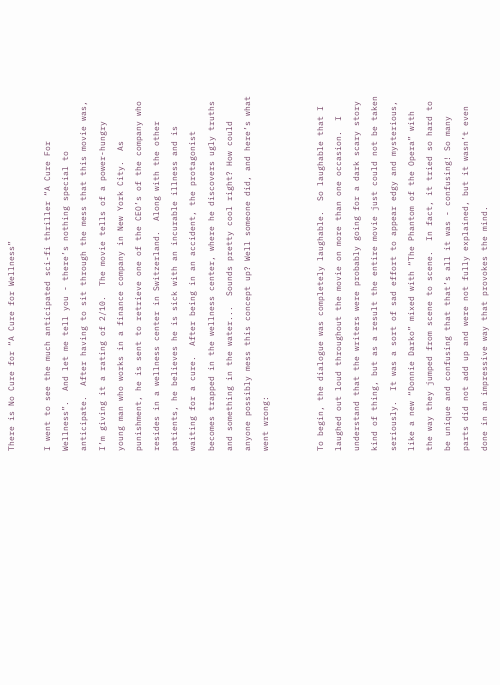There is No Cure for “A Cure for Wellness”

I went to see the much anticipated sci-fi thriller “A Cure For Wellness”.  And let me tell you - there’s nothing special to anticipate.  After having to sit through the mess that this movie was, I’m giving it a rating of 2/10.  The movie tells of a power-hungry young man who works in a finance company in New York City.  As punishment, he is sent to retrieve one of the CEO’s of the company who resides in a wellness center in Switzerland.  Along with the other patients, he believes he is sick with an incurable illness and is waiting for a cure.  After being in an accident, the protagonist becomes trapped in the wellness center, where he discovers ugly truths and something in the water...  Sounds pretty cool right? How could anyone possibly mess this concept up? Well someone did, and here’s what went wrong:


To begin, the dialogue was completely laughable.  So laughable that I laughed out loud throughout the movie on more than one occasion.  I understand that the writers were probably going for a dark scary story kind of thing, but as a result the entire movie just could not be taken seriously.  It was a sort of sad effort to appear edgy and mysterious, like a new “Donnie Darko” mixed with “The Phantom of the Opera” with the way they jumped from scene to scene.  In fact, it tried so hard to be unique and confusing that that’s all it was - confusing! So many parts did not add up and were not fully explained, but it wasn’t even done in an impressive way that provokes the mind.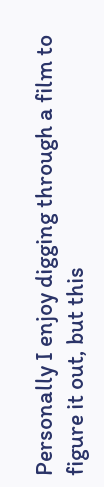Personally I enjoy digging through a film to figure it out, but this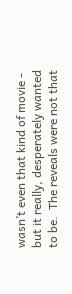wasn’t even that kind of movie - but it really, desperately wanted to be.  The reveals were not that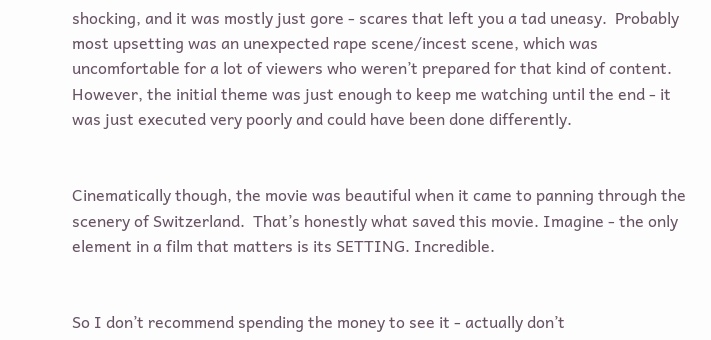shocking, and it was mostly just gore - scares that left you a tad uneasy.  Probably most upsetting was an unexpected rape scene/incest scene, which was uncomfortable for a lot of viewers who weren’t prepared for that kind of content.  However, the initial theme was just enough to keep me watching until the end - it was just executed very poorly and could have been done differently.


Cinematically though, the movie was beautiful when it came to panning through the scenery of Switzerland.  That’s honestly what saved this movie. Imagine - the only element in a film that matters is its SETTING. Incredible.


So I don’t recommend spending the money to see it - actually don’t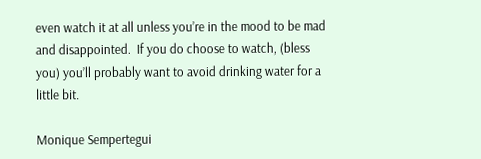even watch it at all unless you’re in the mood to be mad and disappointed.  If you do choose to watch, (bless you) you’ll probably want to avoid drinking water for a little bit.

Monique Sempertegui